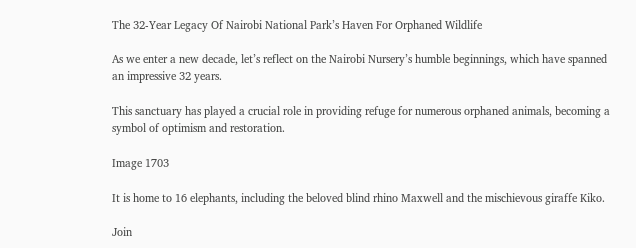The 32-Year Legacy Of Nairobi National Park’s Haven For Orphaned Wildlife

As we enter a new decade, let’s reflect on the Nairobi Nursery’s humble beginnings, which have spanned an impressive 32 years.

This sanctuary has played a crucial role in providing refuge for numerous orphaned animals, becoming a symbol of optimism and restoration.

Image 1703

It is home to 16 elephants, including the beloved blind rhino Maxwell and the mischievous giraffe Kiko.

Join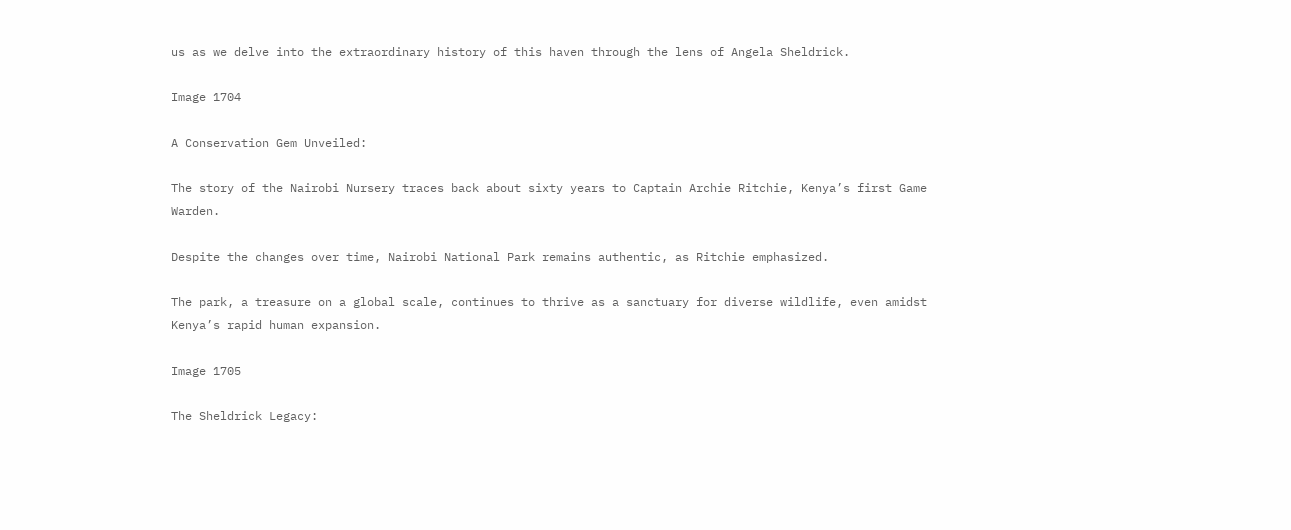us as we delve into the extraordinary history of this haven through the lens of Angela Sheldrick.

Image 1704

A Conservation Gem Unveiled:

The story of the Nairobi Nursery traces back about sixty years to Captain Archie Ritchie, Kenya’s first Game Warden.

Despite the changes over time, Nairobi National Park remains authentic, as Ritchie emphasized.

The park, a treasure on a global scale, continues to thrive as a sanctuary for diverse wildlife, even amidst Kenya’s rapid human expansion.

Image 1705

The Sheldrick Legacy: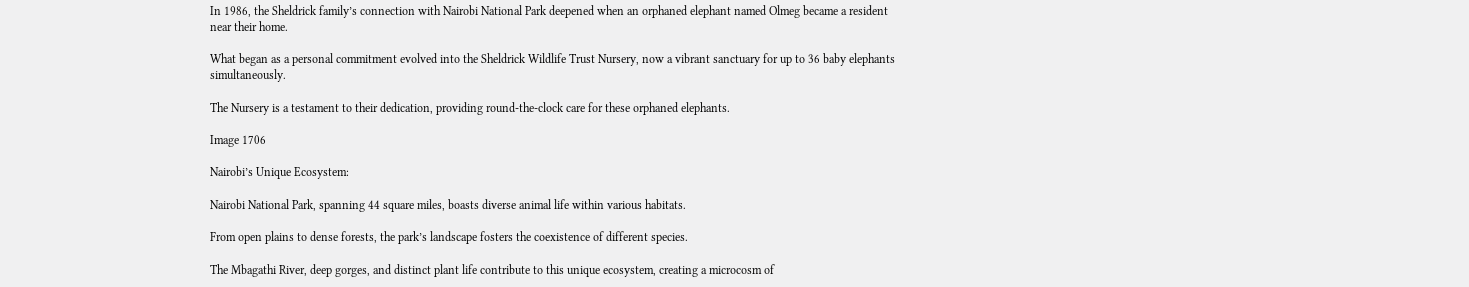In 1986, the Sheldrick family’s connection with Nairobi National Park deepened when an orphaned elephant named Olmeg became a resident near their home.

What began as a personal commitment evolved into the Sheldrick Wildlife Trust Nursery, now a vibrant sanctuary for up to 36 baby elephants simultaneously.

The Nursery is a testament to their dedication, providing round-the-clock care for these orphaned elephants.

Image 1706

Nairobi’s Unique Ecosystem:

Nairobi National Park, spanning 44 square miles, boasts diverse animal life within various habitats.

From open plains to dense forests, the park’s landscape fosters the coexistence of different species.

The Mbagathi River, deep gorges, and distinct plant life contribute to this unique ecosystem, creating a microcosm of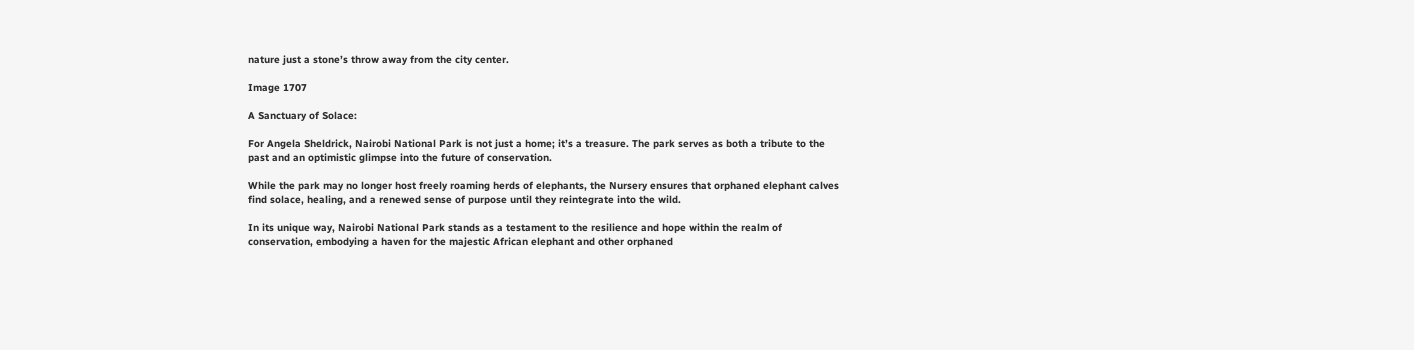nature just a stone’s throw away from the city center.

Image 1707

A Sanctuary of Solace:

For Angela Sheldrick, Nairobi National Park is not just a home; it’s a treasure. The park serves as both a tribute to the past and an optimistic glimpse into the future of conservation.

While the park may no longer host freely roaming herds of elephants, the Nursery ensures that orphaned elephant calves find solace, healing, and a renewed sense of purpose until they reintegrate into the wild.

In its unique way, Nairobi National Park stands as a testament to the resilience and hope within the realm of conservation, embodying a haven for the majestic African elephant and other orphaned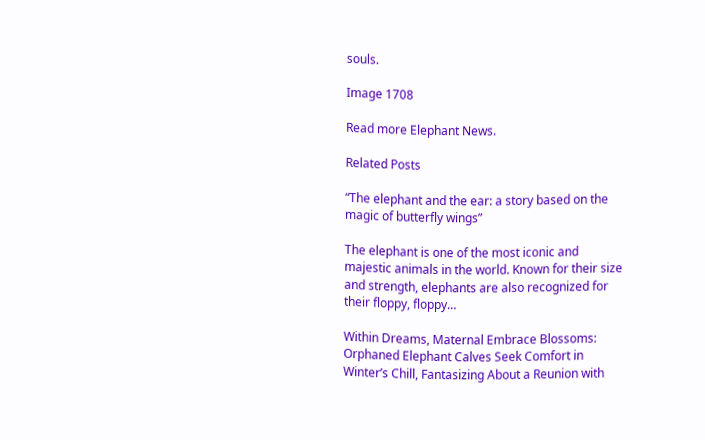souls.

Image 1708

Read more Elephant News.

Related Posts

“The elephant and the ear: a story based on the magic of butterfly wings”

The elephant is one of the most iconic and majestic animals in the world. Known for their size and strength, elephants are also recognized for their floppy, floppy…

Within Dreams, Maternal Embrace Blossoms: Orphaned Elephant Calves Seek Comfort in Winter’s Chill, Fantasizing About a Reunion with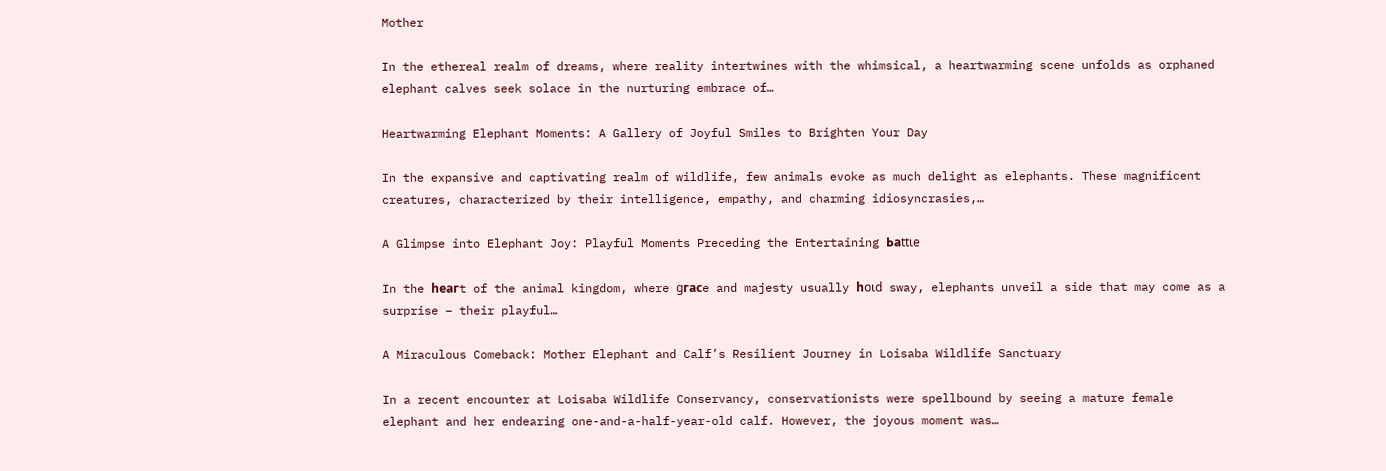Mother

In the ethereal realm of dreams, where reality intertwines with the whimsical, a heartwarming scene unfolds as orphaned elephant calves seek solace in the nurturing embrace of…

Heartwarming Elephant Moments: A Gallery of Joyful Smiles to Brighten Your Day

In the expansive and captivating realm of wildlife, few animals evoke as much delight as elephants. These magnificent creatures, characterized by their intelligence, empathy, and charming idiosyncrasies,…

A Glimpse into Elephant Joy: Playful Moments Preceding the Entertaining Ьаttɩe

In the һeагt of the animal kingdom, where ɡгасe and majesty usually һoɩd sway, elephants unveil a side that may come as a surprise – their playful…

A Miraculous Comeback: Mother Elephant and Calf’s Resilient Journey in Loisaba Wildlife Sanctuary

In a recent encounter at Loisaba Wildlife Conservancy, conservationists were spellbound by seeing a mature female elephant and her endearing one-and-a-half-year-old calf. However, the joyous moment was…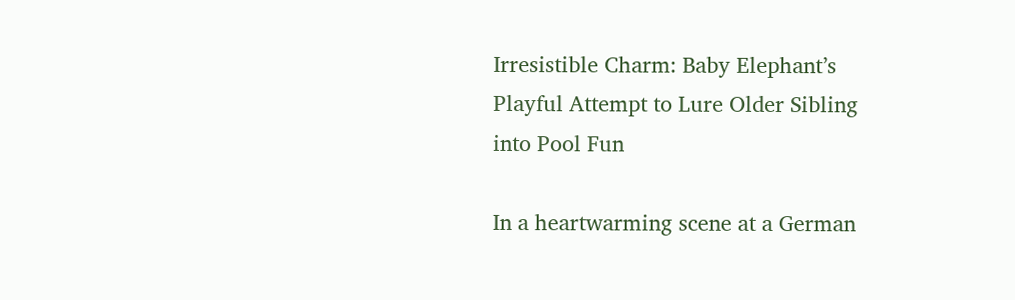Irresistible Charm: Baby Elephant’s Playful Attempt to Lure Older Sibling into Pool Fun

In a heartwarming scene at a German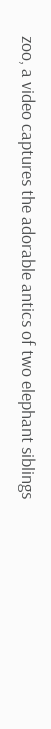zoo, a video captures the adorable antics of two elephant siblings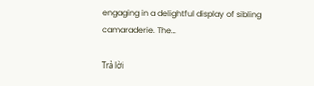engaging in a delightful display of sibling camaraderie. The…

Trả lời